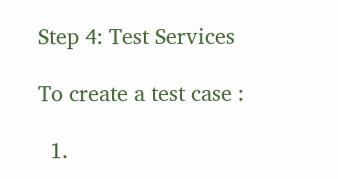Step 4: Test Services

To create a test case :

  1.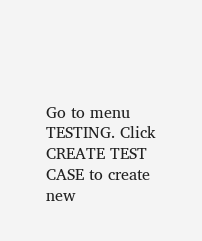Go to menu TESTING. Click CREATE TEST CASE to create new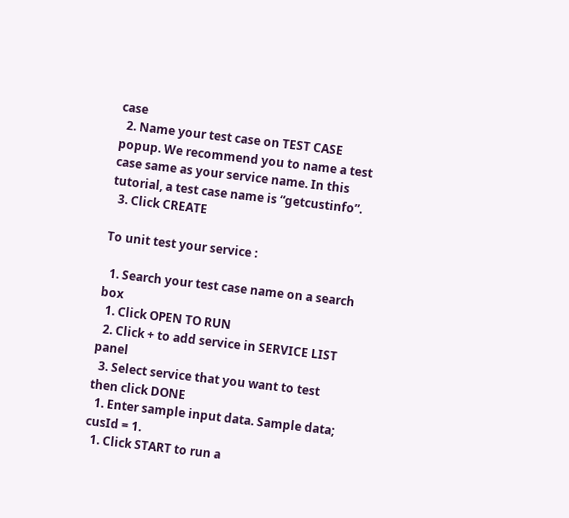case
  2. Name your test case on TEST CASE popup. We recommend you to name a test case same as your service name. In this tutorial, a test case name is “getcustinfo”.
  3. Click CREATE

To unit test your service :

  1. Search your test case name on a search box
  1. Click OPEN TO RUN
  2. Click + to add service in SERVICE LIST panel
  3. Select service that you want to test then click DONE
  1. Enter sample input data. Sample data; cusId = 1.
  1. Click START to run a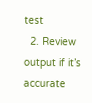test
  2. Review output if it’s accurate